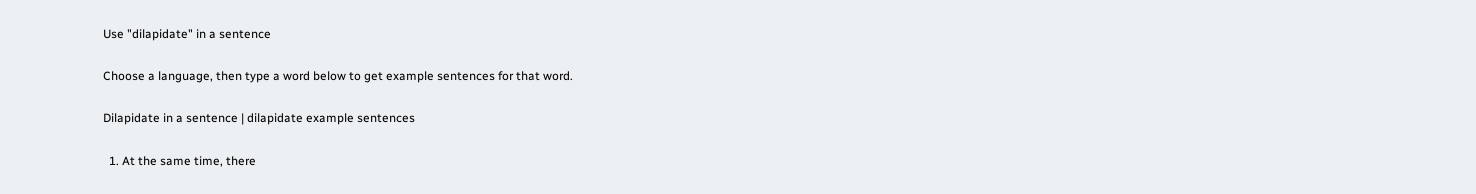Use "dilapidate" in a sentence

Choose a language, then type a word below to get example sentences for that word.

Dilapidate in a sentence | dilapidate example sentences

  1. At the same time, there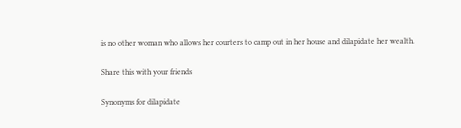is no other woman who allows her courters to camp out in her house and dilapidate her wealth.

Share this with your friends

Synonyms for dilapidate